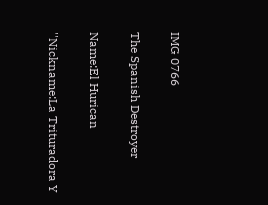IMG 0766

The Spanish Destroyer

Name:El Hurican

''Nickname:La Trituradora Y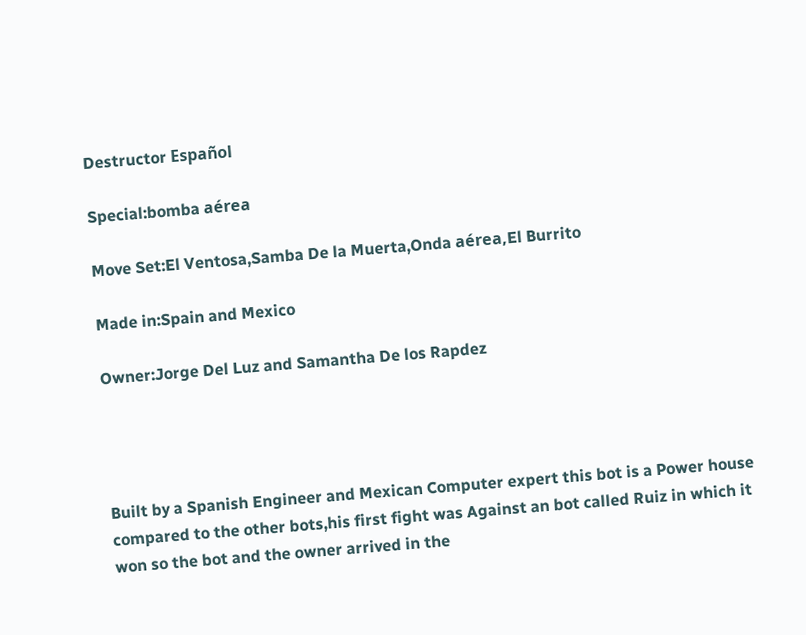Destructor Español

Special:bomba aérea

Move Set:El Ventosa,Samba De la Muerta,Onda aérea,El Burrito

Made in:Spain and Mexico

Owner:Jorge Del Luz and Samantha De los Rapdez




Built by a Spanish Engineer and Mexican Computer expert this bot is a Power house compared to the other bots,his first fight was Against an bot called Ruiz in which it won so the bot and the owner arrived in the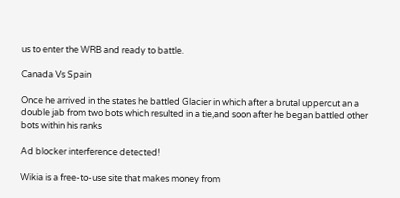us to enter the WRB and ready to battle.

Canada Vs Spain

Once he arrived in the states he battled Glacier in which after a brutal uppercut an a double jab from two bots which resulted in a tie,and soon after he began battled other bots within his ranks

Ad blocker interference detected!

Wikia is a free-to-use site that makes money from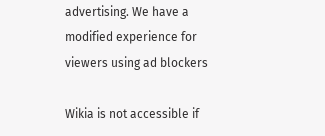advertising. We have a modified experience for viewers using ad blockers

Wikia is not accessible if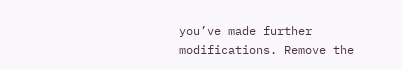you’ve made further modifications. Remove the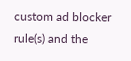custom ad blocker rule(s) and the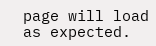page will load as expected.